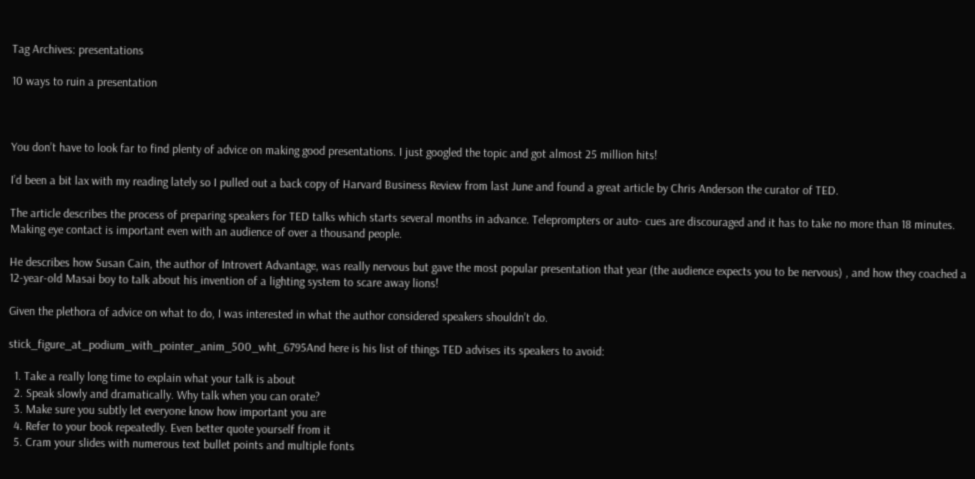Tag Archives: presentations

10 ways to ruin a presentation



You don’t have to look far to find plenty of advice on making good presentations. I just googled the topic and got almost 25 million hits!

I’d been a bit lax with my reading lately so I pulled out a back copy of Harvard Business Review from last June and found a great article by Chris Anderson the curator of TED.

The article describes the process of preparing speakers for TED talks which starts several months in advance. Teleprompters or auto- cues are discouraged and it has to take no more than 18 minutes. Making eye contact is important even with an audience of over a thousand people.

He describes how Susan Cain, the author of Introvert Advantage, was really nervous but gave the most popular presentation that year (the audience expects you to be nervous) , and how they coached a 12-year-old Masai boy to talk about his invention of a lighting system to scare away lions!

Given the plethora of advice on what to do, I was interested in what the author considered speakers shouldn’t do.

stick_figure_at_podium_with_pointer_anim_500_wht_6795And here is his list of things TED advises its speakers to avoid:

  1. Take a really long time to explain what your talk is about
  2. Speak slowly and dramatically. Why talk when you can orate?
  3. Make sure you subtly let everyone know how important you are
  4. Refer to your book repeatedly. Even better quote yourself from it
  5. Cram your slides with numerous text bullet points and multiple fonts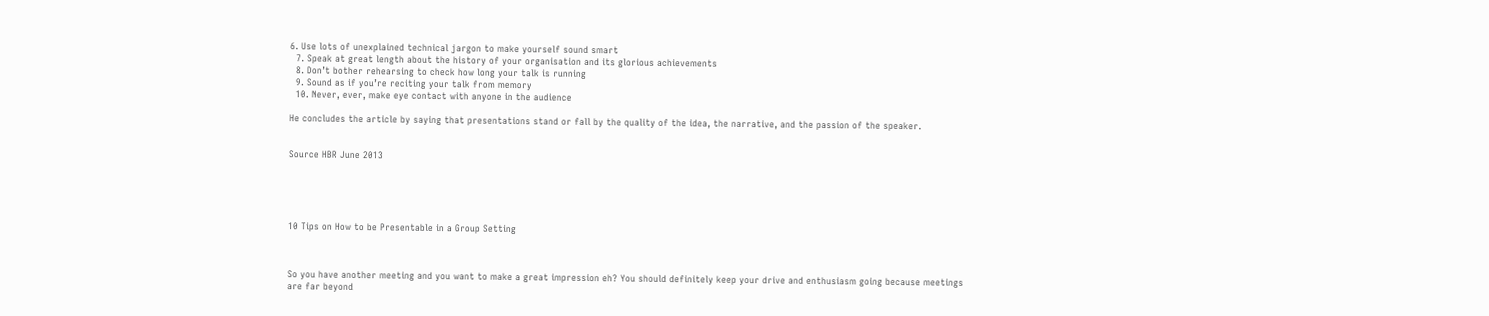6. Use lots of unexplained technical jargon to make yourself sound smart
  7. Speak at great length about the history of your organisation and its glorious achievements
  8. Don’t bother rehearsing to check how long your talk is running
  9. Sound as if you’re reciting your talk from memory
  10. Never, ever, make eye contact with anyone in the audience

He concludes the article by saying that presentations stand or fall by the quality of the idea, the narrative, and the passion of the speaker.


Source HBR June 2013





10 Tips on How to be Presentable in a Group Setting



So you have another meeting and you want to make a great impression eh? You should definitely keep your drive and enthusiasm going because meetings are far beyond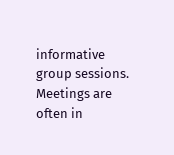informative group sessions. Meetings are often in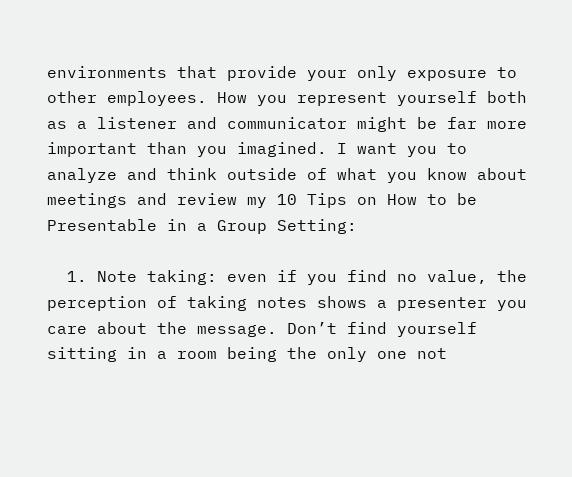environments that provide your only exposure to other employees. How you represent yourself both as a listener and communicator might be far more important than you imagined. I want you to analyze and think outside of what you know about meetings and review my 10 Tips on How to be Presentable in a Group Setting:

  1. Note taking: even if you find no value, the perception of taking notes shows a presenter you care about the message. Don’t find yourself sitting in a room being the only one not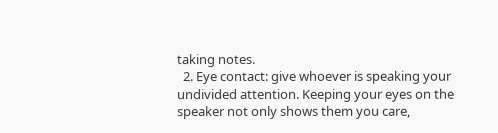taking notes.
  2. Eye contact: give whoever is speaking your undivided attention. Keeping your eyes on the speaker not only shows them you care,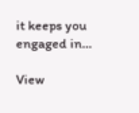it keeps you engaged in…

View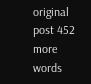original post 452 more words